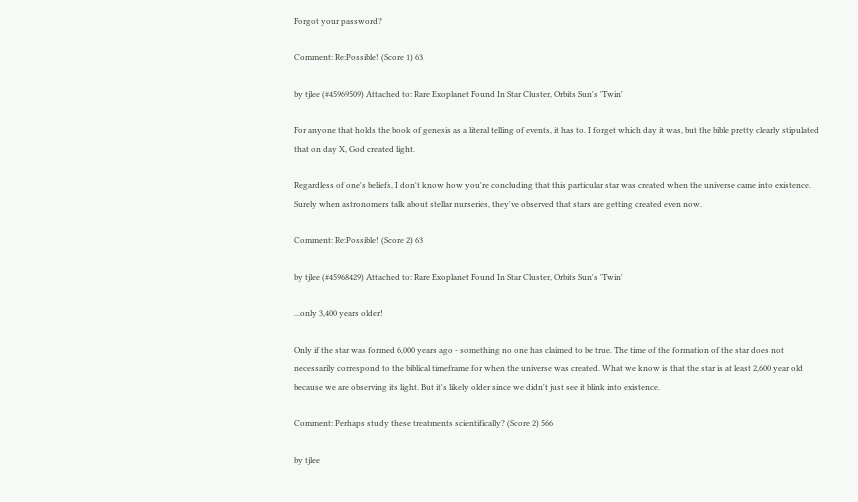Forgot your password?

Comment: Re:Possible! (Score 1) 63

by tjlee (#45969509) Attached to: Rare Exoplanet Found In Star Cluster, Orbits Sun's 'Twin'

For anyone that holds the book of genesis as a literal telling of events, it has to. I forget which day it was, but the bible pretty clearly stipulated that on day X, God created light.

Regardless of one's beliefs, I don't know how you're concluding that this particular star was created when the universe came into existence. Surely when astronomers talk about stellar nurseries, they've observed that stars are getting created even now.

Comment: Re:Possible! (Score 2) 63

by tjlee (#45968429) Attached to: Rare Exoplanet Found In Star Cluster, Orbits Sun's 'Twin'

...only 3,400 years older!

Only if the star was formed 6,000 years ago - something no one has claimed to be true. The time of the formation of the star does not necessarily correspond to the biblical timeframe for when the universe was created. What we know is that the star is at least 2,600 year old because we are observing its light. But it's likely older since we didn't just see it blink into existence.

Comment: Perhaps study these treatments scientifically? (Score 2) 566

by tjlee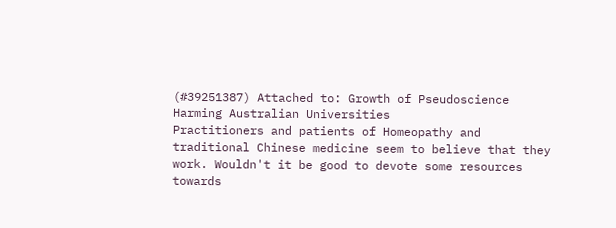(#39251387) Attached to: Growth of Pseudoscience Harming Australian Universities
Practitioners and patients of Homeopathy and traditional Chinese medicine seem to believe that they work. Wouldn't it be good to devote some resources towards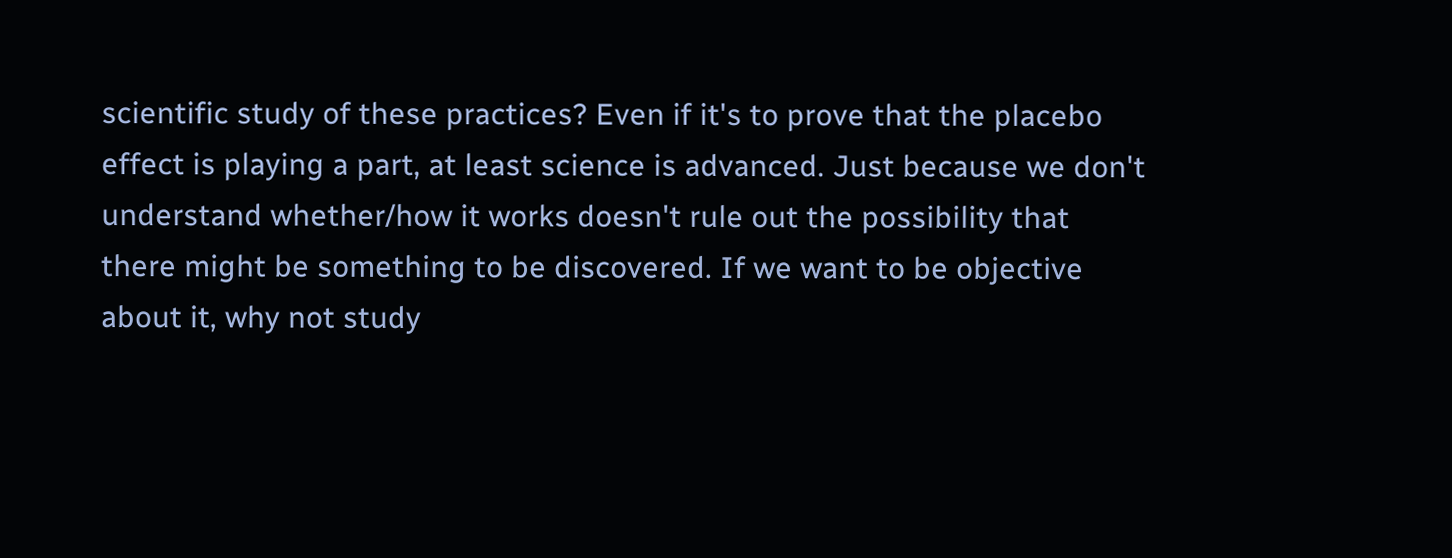scientific study of these practices? Even if it's to prove that the placebo effect is playing a part, at least science is advanced. Just because we don't understand whether/how it works doesn't rule out the possibility that there might be something to be discovered. If we want to be objective about it, why not study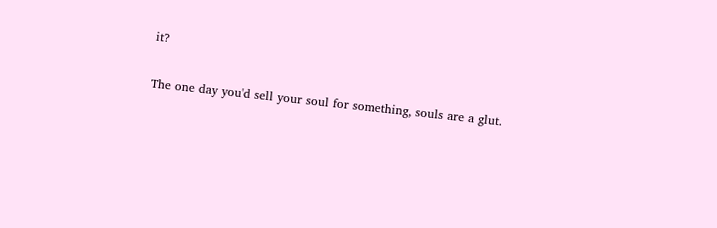it?

The one day you'd sell your soul for something, souls are a glut.